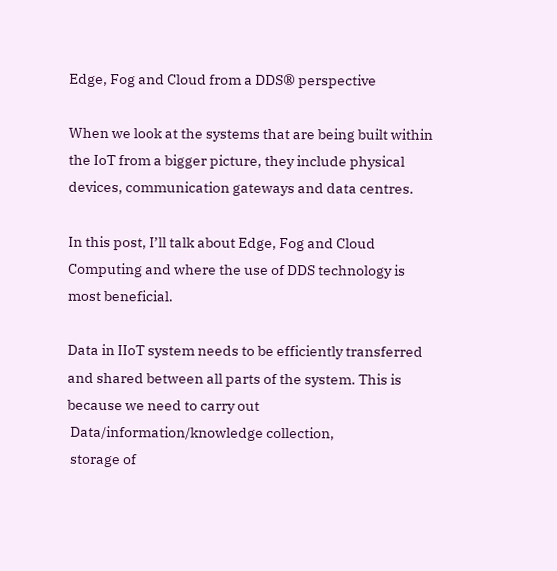Edge, Fog and Cloud from a DDS® perspective

When we look at the systems that are being built within the IoT from a bigger picture, they include physical devices, communication gateways and data centres.

In this post, I’ll talk about Edge, Fog and Cloud Computing and where the use of DDS technology is most beneficial.

Data in IIoT system needs to be efficiently transferred and shared between all parts of the system. This is because we need to carry out
 Data/information/knowledge collection,
 storage of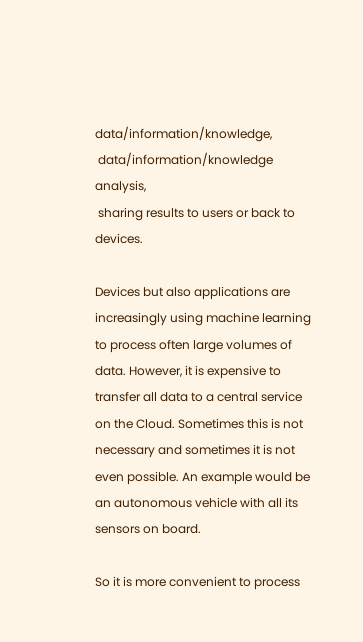data/information/knowledge,
 data/information/knowledge analysis,
 sharing results to users or back to devices.

Devices but also applications are increasingly using machine learning to process often large volumes of data. However, it is expensive to transfer all data to a central service on the Cloud. Sometimes this is not necessary and sometimes it is not even possible. An example would be an autonomous vehicle with all its sensors on board.

So it is more convenient to process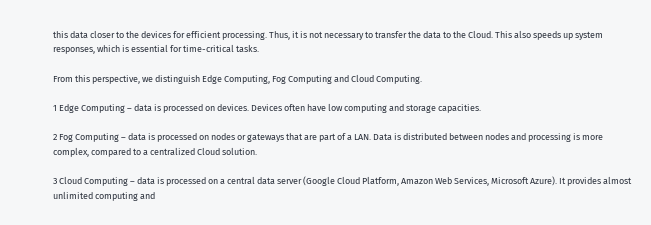this data closer to the devices for efficient processing. Thus, it is not necessary to transfer the data to the Cloud. This also speeds up system responses, which is essential for time-critical tasks.

From this perspective, we distinguish Edge Computing, Fog Computing and Cloud Computing.

1 Edge Computing – data is processed on devices. Devices often have low computing and storage capacities.

2 Fog Computing – data is processed on nodes or gateways that are part of a LAN. Data is distributed between nodes and processing is more complex, compared to a centralized Cloud solution.

3 Cloud Computing – data is processed on a central data server (Google Cloud Platform, Amazon Web Services, Microsoft Azure). It provides almost unlimited computing and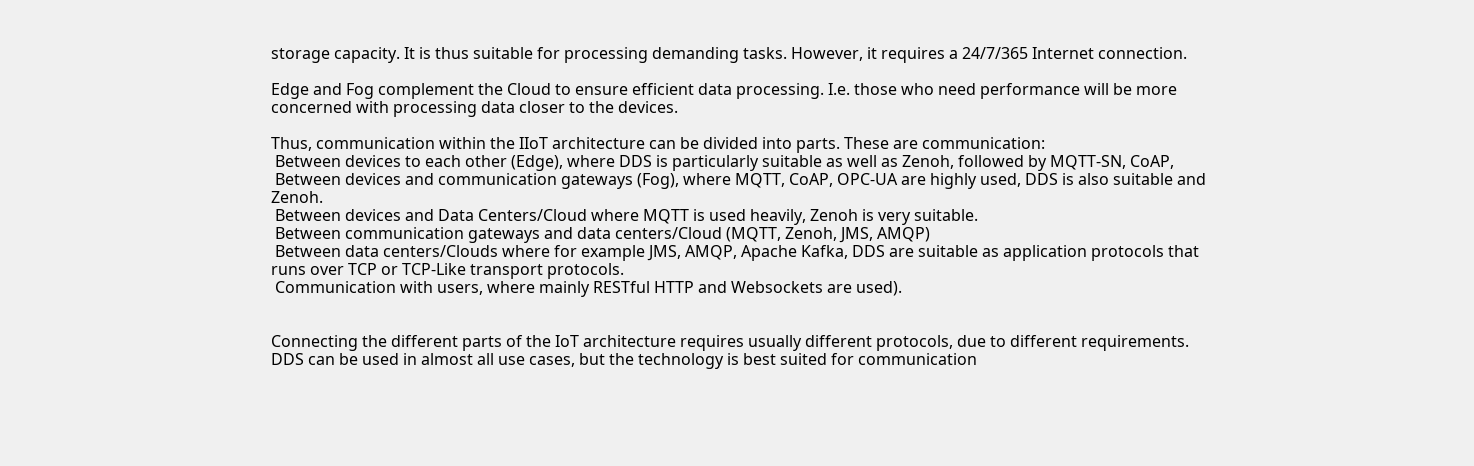storage capacity. It is thus suitable for processing demanding tasks. However, it requires a 24/7/365 Internet connection.

Edge and Fog complement the Cloud to ensure efficient data processing. I.e. those who need performance will be more concerned with processing data closer to the devices.

Thus, communication within the IIoT architecture can be divided into parts. These are communication:
 Between devices to each other (Edge), where DDS is particularly suitable as well as Zenoh, followed by MQTT-SN, CoAP,
 Between devices and communication gateways (Fog), where MQTT, CoAP, OPC-UA are highly used, DDS is also suitable and Zenoh.
 Between devices and Data Centers/Cloud where MQTT is used heavily, Zenoh is very suitable.
 Between communication gateways and data centers/Cloud (MQTT, Zenoh, JMS, AMQP)
 Between data centers/Clouds where for example JMS, AMQP, Apache Kafka, DDS are suitable as application protocols that runs over TCP or TCP-Like transport protocols.
 Communication with users, where mainly RESTful HTTP and Websockets are used).


Connecting the different parts of the IoT architecture requires usually different protocols, due to different requirements. DDS can be used in almost all use cases, but the technology is best suited for communication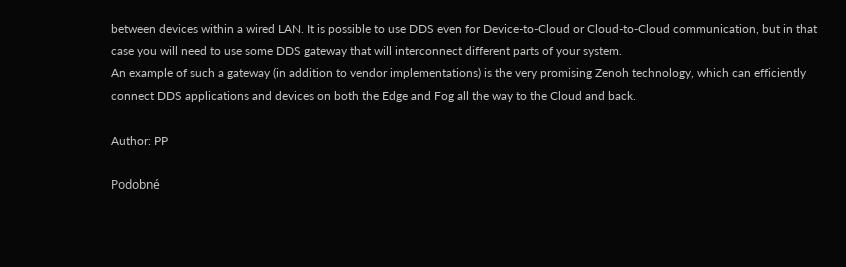between devices within a wired LAN. It is possible to use DDS even for Device-to-Cloud or Cloud-to-Cloud communication, but in that case you will need to use some DDS gateway that will interconnect different parts of your system.
An example of such a gateway (in addition to vendor implementations) is the very promising Zenoh technology, which can efficiently connect DDS applications and devices on both the Edge and Fog all the way to the Cloud and back.

Author: PP

Podobné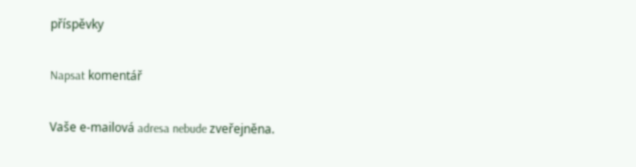příspěvky

Napsat komentář

Vaše e-mailová adresa nebude zveřejněna.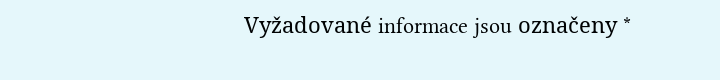Vyžadované informace jsou označeny *